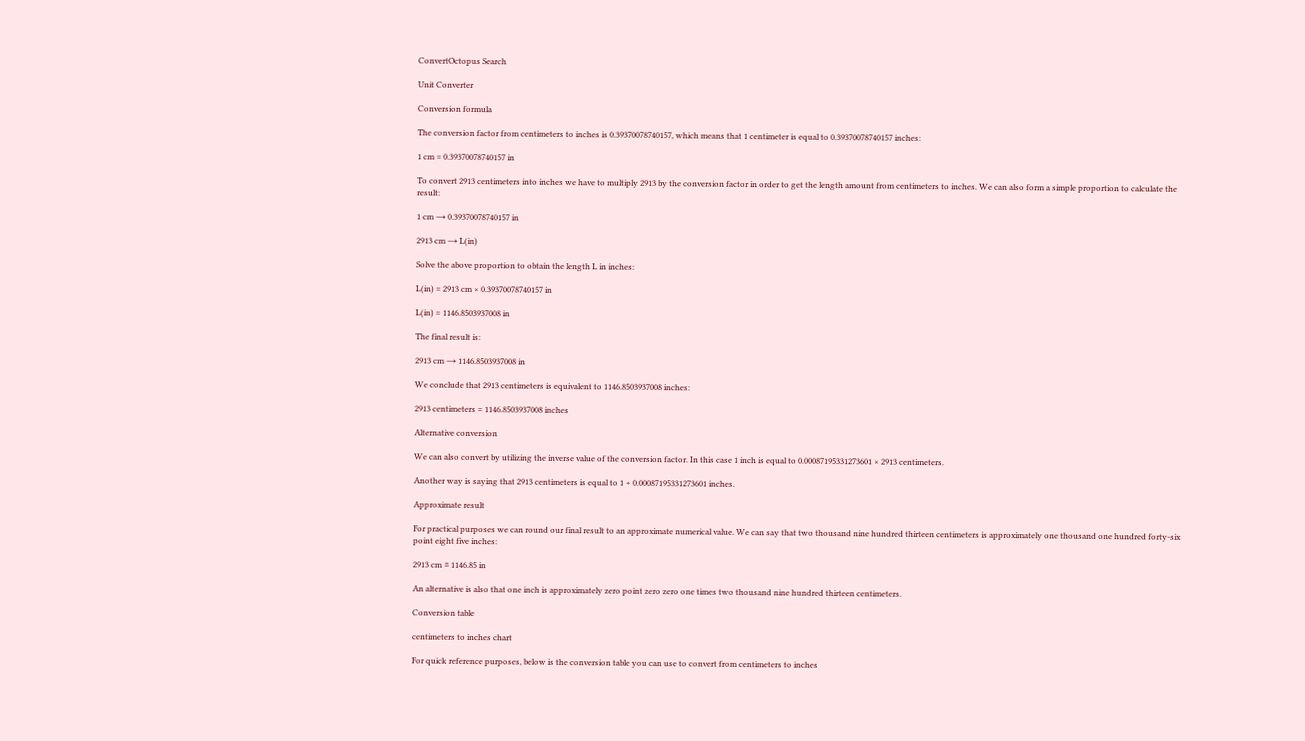ConvertOctopus Search

Unit Converter

Conversion formula

The conversion factor from centimeters to inches is 0.39370078740157, which means that 1 centimeter is equal to 0.39370078740157 inches:

1 cm = 0.39370078740157 in

To convert 2913 centimeters into inches we have to multiply 2913 by the conversion factor in order to get the length amount from centimeters to inches. We can also form a simple proportion to calculate the result:

1 cm → 0.39370078740157 in

2913 cm → L(in)

Solve the above proportion to obtain the length L in inches:

L(in) = 2913 cm × 0.39370078740157 in

L(in) = 1146.8503937008 in

The final result is:

2913 cm → 1146.8503937008 in

We conclude that 2913 centimeters is equivalent to 1146.8503937008 inches:

2913 centimeters = 1146.8503937008 inches

Alternative conversion

We can also convert by utilizing the inverse value of the conversion factor. In this case 1 inch is equal to 0.00087195331273601 × 2913 centimeters.

Another way is saying that 2913 centimeters is equal to 1 ÷ 0.00087195331273601 inches.

Approximate result

For practical purposes we can round our final result to an approximate numerical value. We can say that two thousand nine hundred thirteen centimeters is approximately one thousand one hundred forty-six point eight five inches:

2913 cm ≅ 1146.85 in

An alternative is also that one inch is approximately zero point zero zero one times two thousand nine hundred thirteen centimeters.

Conversion table

centimeters to inches chart

For quick reference purposes, below is the conversion table you can use to convert from centimeters to inches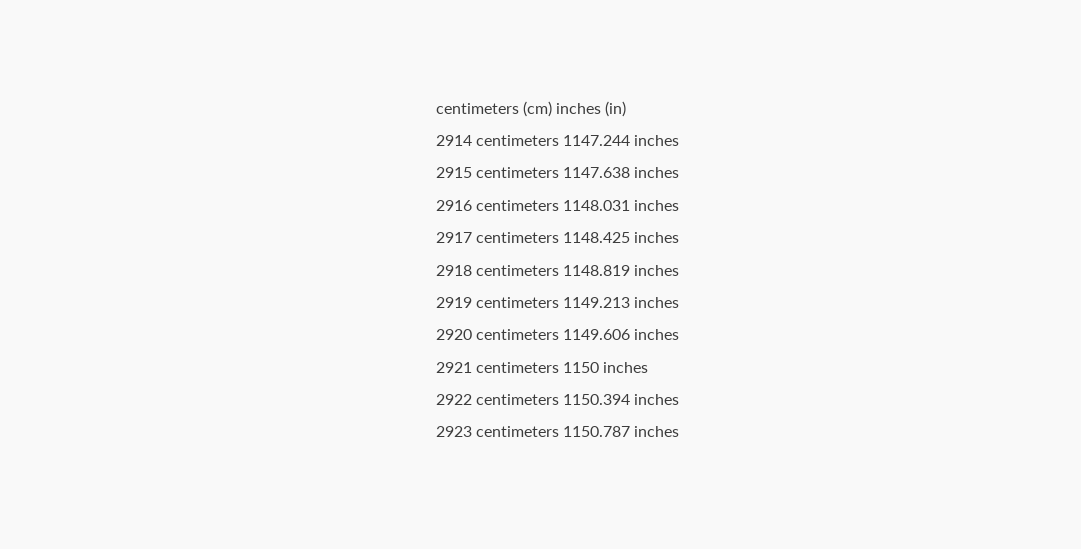centimeters (cm) inches (in)
2914 centimeters 1147.244 inches
2915 centimeters 1147.638 inches
2916 centimeters 1148.031 inches
2917 centimeters 1148.425 inches
2918 centimeters 1148.819 inches
2919 centimeters 1149.213 inches
2920 centimeters 1149.606 inches
2921 centimeters 1150 inches
2922 centimeters 1150.394 inches
2923 centimeters 1150.787 inches